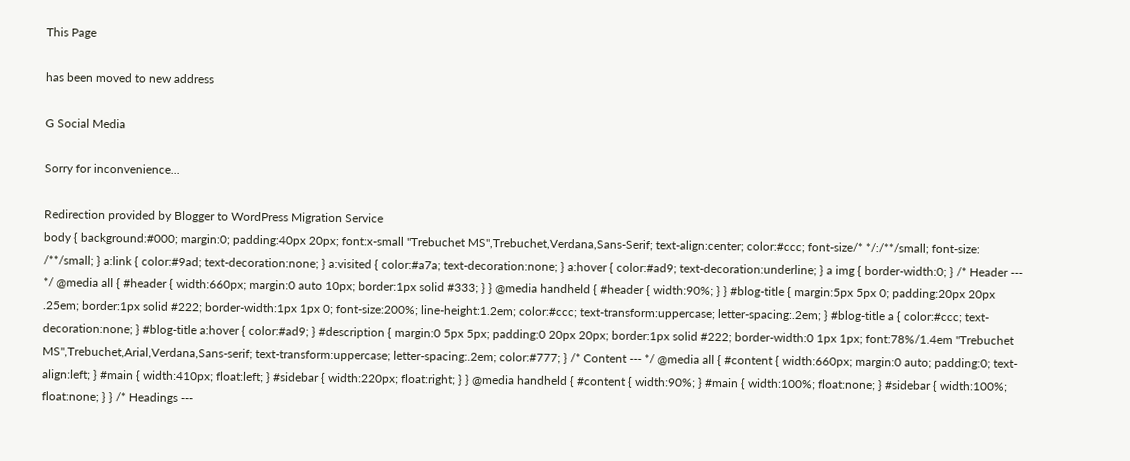This Page

has been moved to new address

G Social Media

Sorry for inconvenience...

Redirection provided by Blogger to WordPress Migration Service
body { background:#000; margin:0; padding:40px 20px; font:x-small "Trebuchet MS",Trebuchet,Verdana,Sans-Serif; text-align:center; color:#ccc; font-size/* */:/**/small; font-size: /**/small; } a:link { color:#9ad; text-decoration:none; } a:visited { color:#a7a; text-decoration:none; } a:hover { color:#ad9; text-decoration:underline; } a img { border-width:0; } /* Header --- */ @media all { #header { width:660px; margin:0 auto 10px; border:1px solid #333; } } @media handheld { #header { width:90%; } } #blog-title { margin:5px 5px 0; padding:20px 20px .25em; border:1px solid #222; border-width:1px 1px 0; font-size:200%; line-height:1.2em; color:#ccc; text-transform:uppercase; letter-spacing:.2em; } #blog-title a { color:#ccc; text-decoration:none; } #blog-title a:hover { color:#ad9; } #description { margin:0 5px 5px; padding:0 20px 20px; border:1px solid #222; border-width:0 1px 1px; font:78%/1.4em "Trebuchet MS",Trebuchet,Arial,Verdana,Sans-serif; text-transform:uppercase; letter-spacing:.2em; color:#777; } /* Content --- */ @media all { #content { width:660px; margin:0 auto; padding:0; text-align:left; } #main { width:410px; float:left; } #sidebar { width:220px; float:right; } } @media handheld { #content { width:90%; } #main { width:100%; float:none; } #sidebar { width:100%; float:none; } } /* Headings ---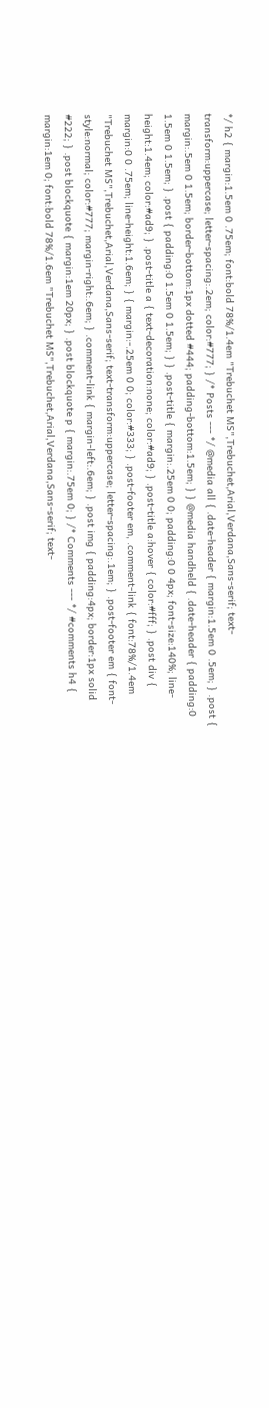*/ h2 { margin:1.5em 0 .75em; font:bold 78%/1.4em "Trebuchet MS",Trebuchet,Arial,Verdana,Sans-serif; text-transform:uppercase; letter-spacing:.2em; color:#777; } /* Posts --- */ @media all { .date-header { margin:1.5em 0 .5em; } .post { margin:.5em 0 1.5em; border-bottom:1px dotted #444; padding-bottom:1.5em; } } @media handheld { .date-header { padding:0 1.5em 0 1.5em; } .post { padding:0 1.5em 0 1.5em; } } .post-title { margin:.25em 0 0; padding:0 0 4px; font-size:140%; line-height:1.4em; color:#ad9; } .post-title a { text-decoration:none; color:#ad9; } .post-title a:hover { color:#fff; } .post div { margin:0 0 .75em; line-height:1.6em; } { margin:-.25em 0 0; color:#333; } .post-footer em, .comment-link { font:78%/1.4em "Trebuchet MS",Trebuchet,Arial,Verdana,Sans-serif; text-transform:uppercase; letter-spacing:.1em; } .post-footer em { font-style:normal; color:#777; margin-right:.6em; } .comment-link { margin-left:.6em; } .post img { padding:4px; border:1px solid #222; } .post blockquote { margin:1em 20px; } .post blockquote p { margin:.75em 0; } /* Comments --- */ #comments h4 { margin:1em 0; font:bold 78%/1.6em "Trebuchet MS",Trebuchet,Arial,Verdana,Sans-serif; text-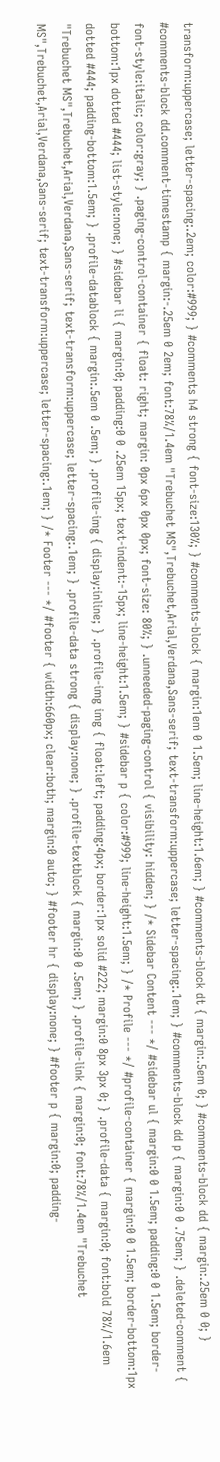transform:uppercase; letter-spacing:.2em; color:#999; } #comments h4 strong { font-size:130%; } #comments-block { margin:1em 0 1.5em; line-height:1.6em; } #comments-block dt { margin:.5em 0; } #comments-block dd { margin:.25em 0 0; } #comments-block dd.comment-timestamp { margin:-.25em 0 2em; font:78%/1.4em "Trebuchet MS",Trebuchet,Arial,Verdana,Sans-serif; text-transform:uppercase; letter-spacing:.1em; } #comments-block dd p { margin:0 0 .75em; } .deleted-comment { font-style:italic; color:gray; } .paging-control-container { float: right; margin: 0px 6px 0px 0px; font-size: 80%; } .unneeded-paging-control { visibility: hidden; } /* Sidebar Content --- */ #sidebar ul { margin:0 0 1.5em; padding:0 0 1.5em; border-bottom:1px dotted #444; list-style:none; } #sidebar li { margin:0; padding:0 0 .25em 15px; text-indent:-15px; line-height:1.5em; } #sidebar p { color:#999; line-height:1.5em; } /* Profile --- */ #profile-container { margin:0 0 1.5em; border-bottom:1px dotted #444; padding-bottom:1.5em; } .profile-datablock { margin:.5em 0 .5em; } .profile-img { display:inline; } .profile-img img { float:left; padding:4px; border:1px solid #222; margin:0 8px 3px 0; } .profile-data { margin:0; font:bold 78%/1.6em "Trebuchet MS",Trebuchet,Arial,Verdana,Sans-serif; text-transform:uppercase; letter-spacing:.1em; } .profile-data strong { display:none; } .profile-textblock { margin:0 0 .5em; } .profile-link { margin:0; font:78%/1.4em "Trebuchet MS",Trebuchet,Arial,Verdana,Sans-serif; text-transform:uppercase; letter-spacing:.1em; } /* Footer --- */ #footer { width:660px; clear:both; margin:0 auto; } #footer hr { display:none; } #footer p { margin:0; padding-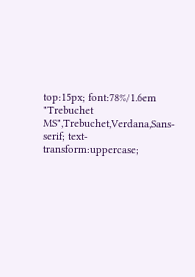top:15px; font:78%/1.6em "Trebuchet MS",Trebuchet,Verdana,Sans-serif; text-transform:uppercase;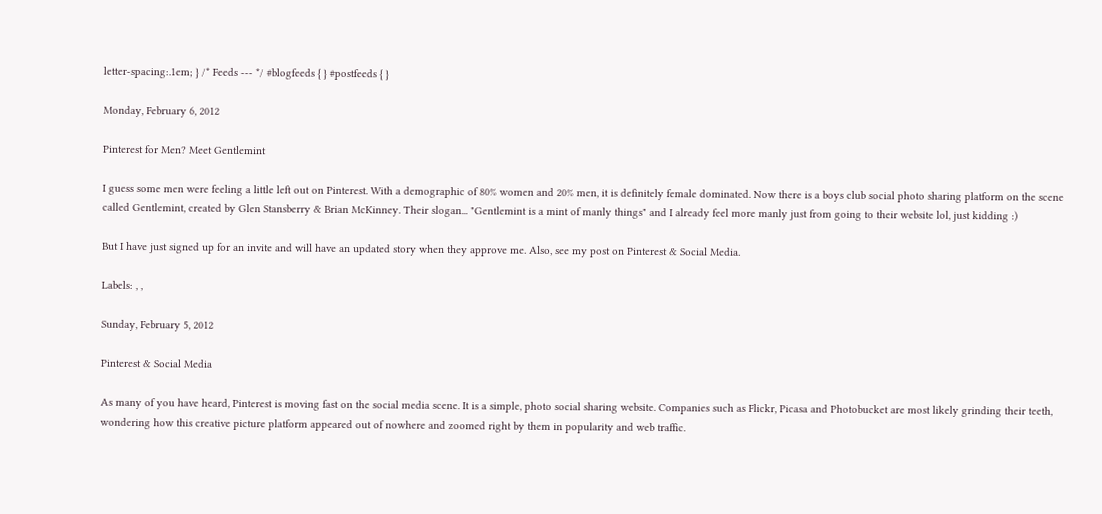letter-spacing:.1em; } /* Feeds --- */ #blogfeeds { } #postfeeds { }

Monday, February 6, 2012

Pinterest for Men? Meet Gentlemint

I guess some men were feeling a little left out on Pinterest. With a demographic of 80% women and 20% men, it is definitely female dominated. Now there is a boys club social photo sharing platform on the scene called Gentlemint, created by Glen Stansberry & Brian McKinney. Their slogan... "Gentlemint is a mint of manly things" and I already feel more manly just from going to their website lol, just kidding :)

But I have just signed up for an invite and will have an updated story when they approve me. Also, see my post on Pinterest & Social Media.

Labels: , ,

Sunday, February 5, 2012

Pinterest & Social Media

As many of you have heard, Pinterest is moving fast on the social media scene. It is a simple, photo social sharing website. Companies such as Flickr, Picasa and Photobucket are most likely grinding their teeth, wondering how this creative picture platform appeared out of nowhere and zoomed right by them in popularity and web traffic.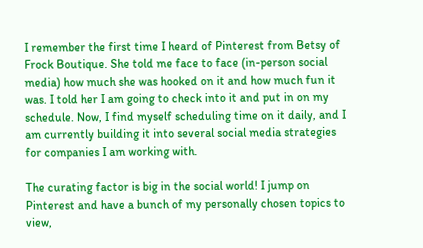I remember the first time I heard of Pinterest from Betsy of Frock Boutique. She told me face to face (in-person social media) how much she was hooked on it and how much fun it was. I told her I am going to check into it and put in on my schedule. Now, I find myself scheduling time on it daily, and I am currently building it into several social media strategies for companies I am working with.

The curating factor is big in the social world! I jump on Pinterest and have a bunch of my personally chosen topics to view,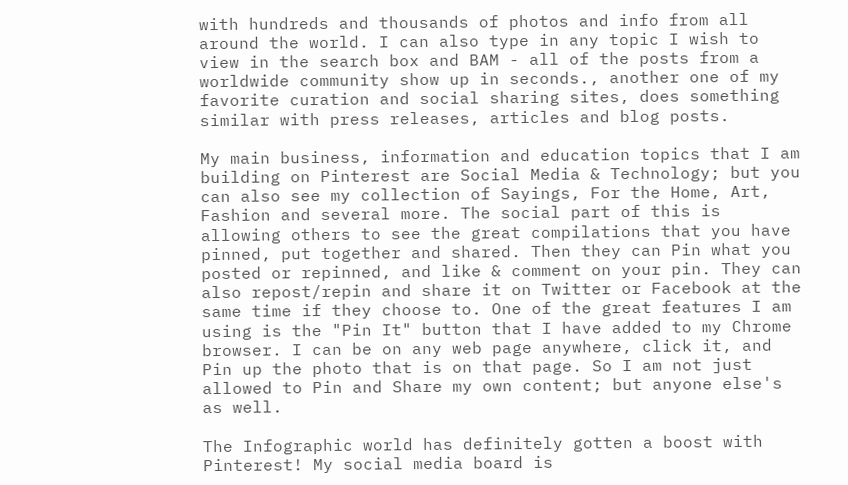with hundreds and thousands of photos and info from all around the world. I can also type in any topic I wish to view in the search box and BAM - all of the posts from a worldwide community show up in seconds., another one of my favorite curation and social sharing sites, does something similar with press releases, articles and blog posts.

My main business, information and education topics that I am building on Pinterest are Social Media & Technology; but you can also see my collection of Sayings, For the Home, Art, Fashion and several more. The social part of this is allowing others to see the great compilations that you have pinned, put together and shared. Then they can Pin what you posted or repinned, and like & comment on your pin. They can also repost/repin and share it on Twitter or Facebook at the same time if they choose to. One of the great features I am using is the "Pin It" button that I have added to my Chrome browser. I can be on any web page anywhere, click it, and Pin up the photo that is on that page. So I am not just allowed to Pin and Share my own content; but anyone else's as well.

The Infographic world has definitely gotten a boost with Pinterest! My social media board is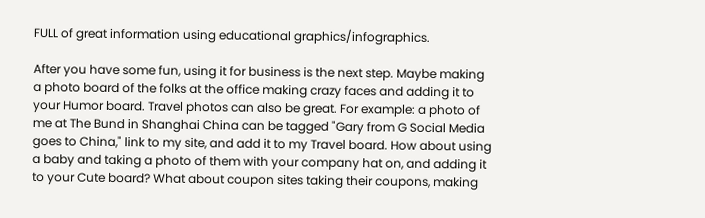FULL of great information using educational graphics/infographics.

After you have some fun, using it for business is the next step. Maybe making a photo board of the folks at the office making crazy faces and adding it to your Humor board. Travel photos can also be great. For example: a photo of me at The Bund in Shanghai China can be tagged "Gary from G Social Media goes to China," link to my site, and add it to my Travel board. How about using a baby and taking a photo of them with your company hat on, and adding it to your Cute board? What about coupon sites taking their coupons, making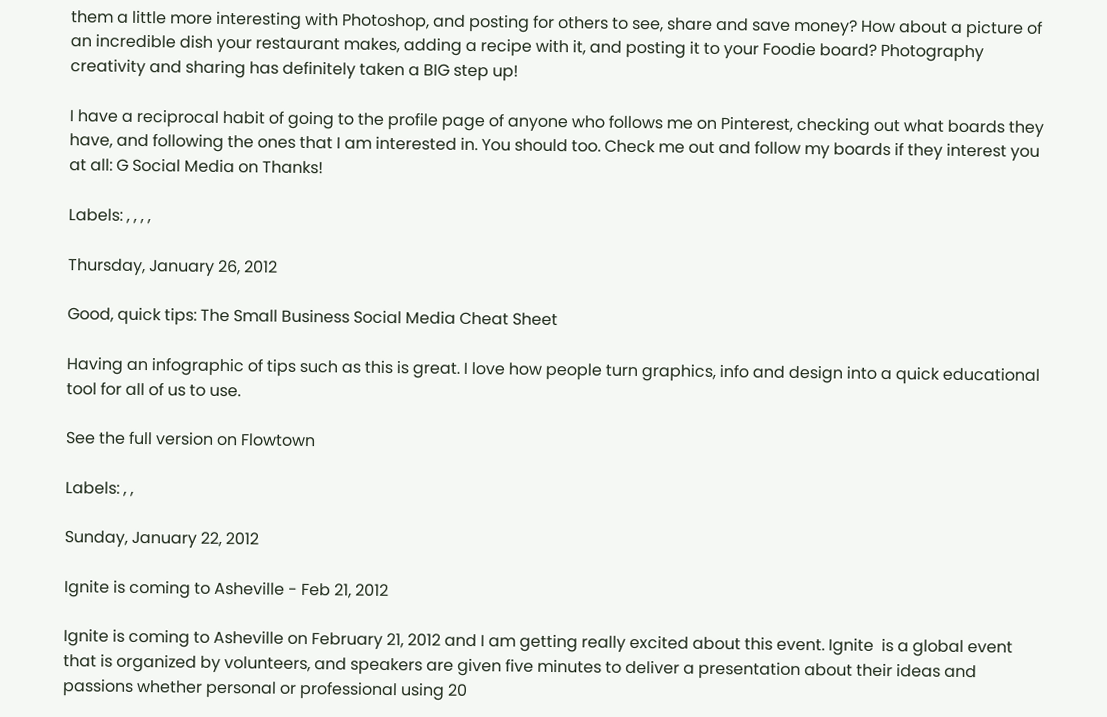them a little more interesting with Photoshop, and posting for others to see, share and save money? How about a picture of an incredible dish your restaurant makes, adding a recipe with it, and posting it to your Foodie board? Photography creativity and sharing has definitely taken a BIG step up!

I have a reciprocal habit of going to the profile page of anyone who follows me on Pinterest, checking out what boards they have, and following the ones that I am interested in. You should too. Check me out and follow my boards if they interest you at all: G Social Media on Thanks!

Labels: , , , ,

Thursday, January 26, 2012

Good, quick tips: The Small Business Social Media Cheat Sheet

Having an infographic of tips such as this is great. I love how people turn graphics, info and design into a quick educational tool for all of us to use.

See the full version on Flowtown

Labels: , ,

Sunday, January 22, 2012

Ignite is coming to Asheville - Feb 21, 2012

Ignite is coming to Asheville on February 21, 2012 and I am getting really excited about this event. Ignite  is a global event that is organized by volunteers, and speakers are given five minutes to deliver a presentation about their ideas and passions whether personal or professional using 20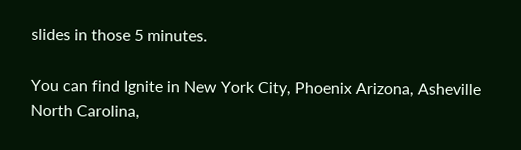slides in those 5 minutes.

You can find Ignite in New York City, Phoenix Arizona, Asheville North Carolina,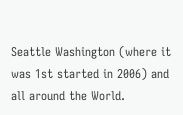Seattle Washington (where it was 1st started in 2006) and all around the World.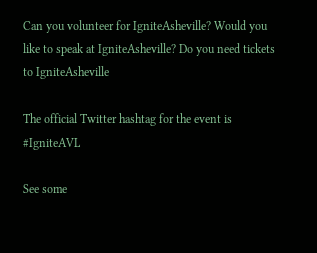Can you volunteer for IgniteAsheville? Would you like to speak at IgniteAsheville? Do you need tickets to IgniteAsheville

The official Twitter hashtag for the event is #IgniteAVL

See some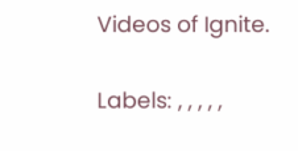Videos of Ignite.

Labels: , , , , ,